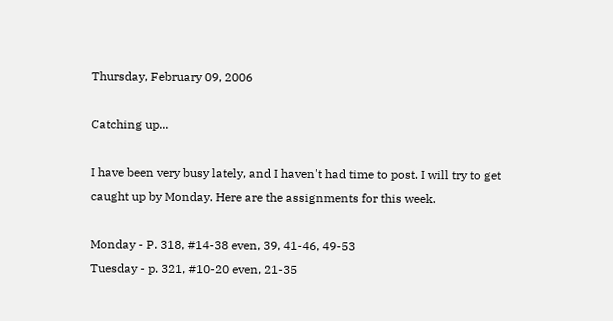Thursday, February 09, 2006

Catching up...

I have been very busy lately, and I haven't had time to post. I will try to get caught up by Monday. Here are the assignments for this week.

Monday - P. 318, #14-38 even, 39, 41-46, 49-53
Tuesday - p. 321, #10-20 even, 21-35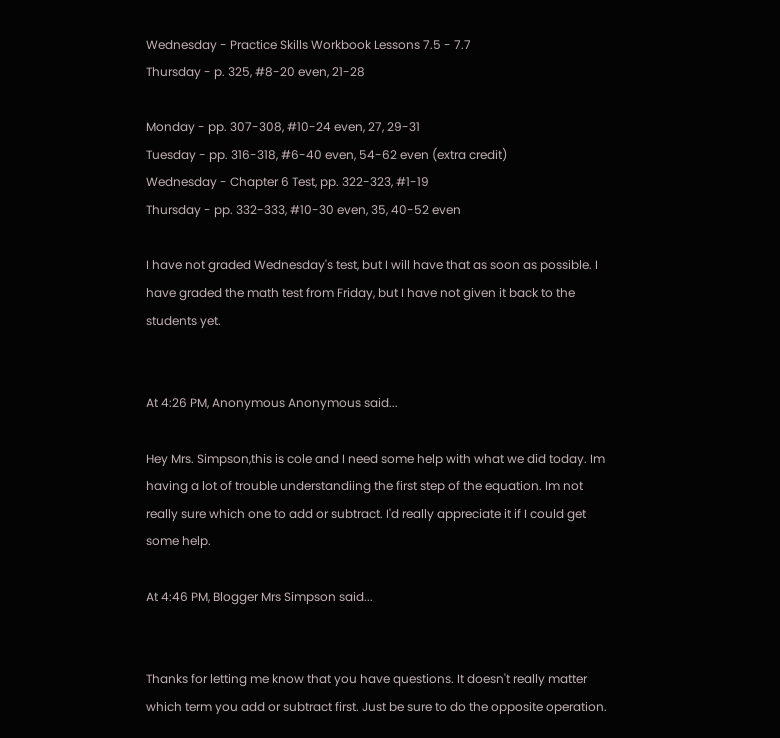Wednesday - Practice Skills Workbook Lessons 7.5 - 7.7
Thursday - p. 325, #8-20 even, 21-28

Monday - pp. 307-308, #10-24 even, 27, 29-31
Tuesday - pp. 316-318, #6-40 even, 54-62 even (extra credit)
Wednesday - Chapter 6 Test, pp. 322-323, #1-19
Thursday - pp. 332-333, #10-30 even, 35, 40-52 even

I have not graded Wednesday's test, but I will have that as soon as possible. I have graded the math test from Friday, but I have not given it back to the students yet.


At 4:26 PM, Anonymous Anonymous said...

Hey Mrs. Simpson,this is cole and I need some help with what we did today. Im having a lot of trouble understandiing the first step of the equation. Im not really sure which one to add or subtract. I'd really appreciate it if I could get some help.

At 4:46 PM, Blogger Mrs Simpson said...


Thanks for letting me know that you have questions. It doesn't really matter which term you add or subtract first. Just be sure to do the opposite operation.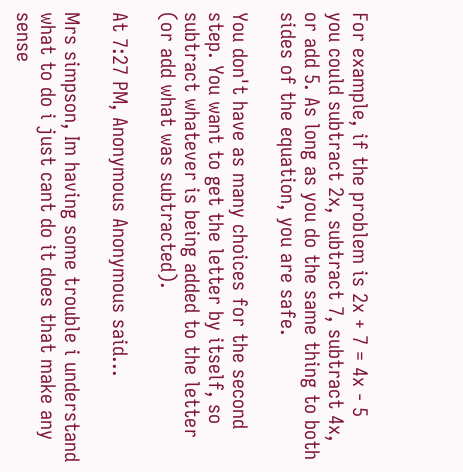For example, if the problem is 2x + 7 = 4x - 5
you could subtract 2x, subtract 7, subtract 4x, or add 5. As long as you do the same thing to both sides of the equation, you are safe.

You don't have as many choices for the second step. You want to get the letter by itself, so subtract whatever is being added to the letter (or add what was subtracted).

At 7:27 PM, Anonymous Anonymous said...

Mrs simpson, Im having some trouble i understand what to do i just cant do it does that make any sense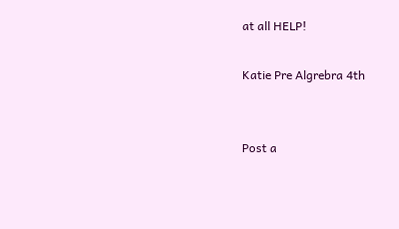at all HELP!

Katie Pre Algrebra 4th


Post a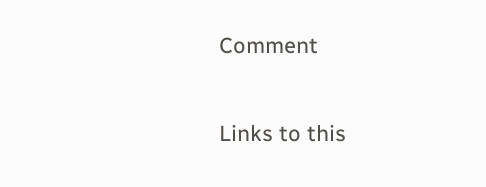Comment

Links to this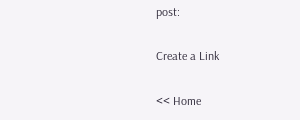post:

Create a Link

<< Home